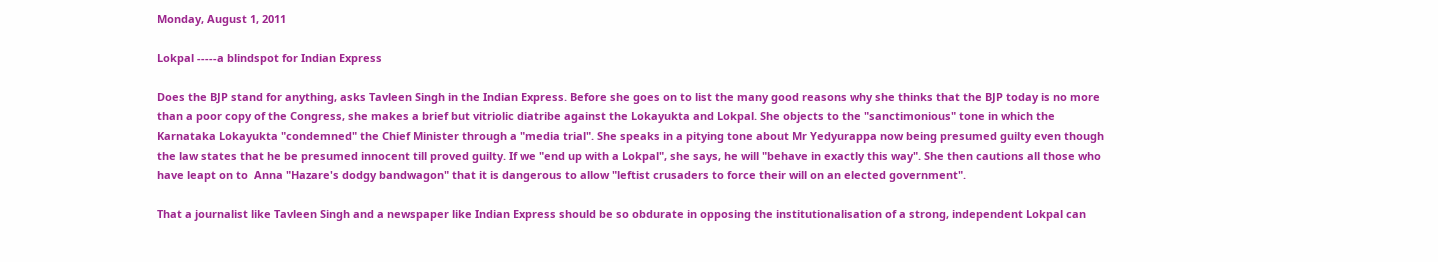Monday, August 1, 2011

Lokpal -----a blindspot for Indian Express

Does the BJP stand for anything, asks Tavleen Singh in the Indian Express. Before she goes on to list the many good reasons why she thinks that the BJP today is no more than a poor copy of the Congress, she makes a brief but vitriolic diatribe against the Lokayukta and Lokpal. She objects to the "sanctimonious" tone in which the Karnataka Lokayukta "condemned" the Chief Minister through a "media trial". She speaks in a pitying tone about Mr Yedyurappa now being presumed guilty even though the law states that he be presumed innocent till proved guilty. If we "end up with a Lokpal", she says, he will "behave in exactly this way". She then cautions all those who have leapt on to  Anna "Hazare's dodgy bandwagon" that it is dangerous to allow "leftist crusaders to force their will on an elected government".

That a journalist like Tavleen Singh and a newspaper like Indian Express should be so obdurate in opposing the institutionalisation of a strong, independent Lokpal can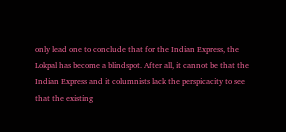only lead one to conclude that for the Indian Express, the Lokpal has become a blindspot. After all, it cannot be that the Indian Express and it columnists lack the perspicacity to see that the existing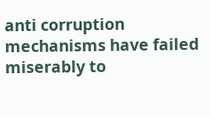anti corruption mechanisms have failed miserably to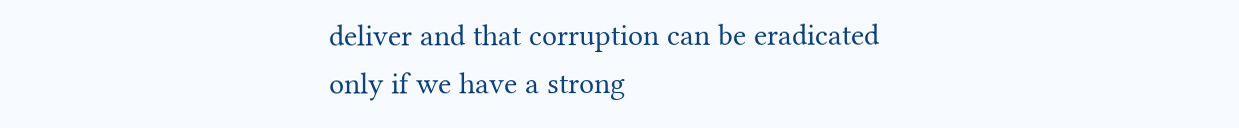deliver and that corruption can be eradicated only if we have a strong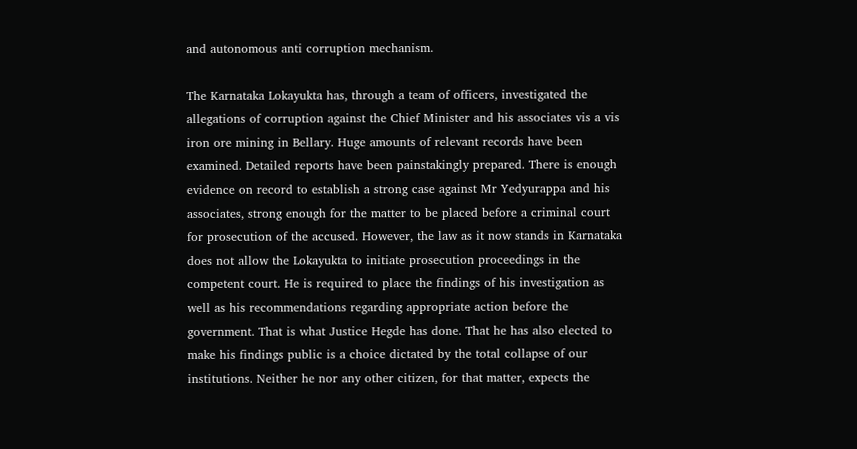and autonomous anti corruption mechanism.

The Karnataka Lokayukta has, through a team of officers, investigated the allegations of corruption against the Chief Minister and his associates vis a vis iron ore mining in Bellary. Huge amounts of relevant records have been examined. Detailed reports have been painstakingly prepared. There is enough evidence on record to establish a strong case against Mr Yedyurappa and his associates, strong enough for the matter to be placed before a criminal court for prosecution of the accused. However, the law as it now stands in Karnataka does not allow the Lokayukta to initiate prosecution proceedings in the competent court. He is required to place the findings of his investigation as well as his recommendations regarding appropriate action before the government. That is what Justice Hegde has done. That he has also elected to make his findings public is a choice dictated by the total collapse of our institutions. Neither he nor any other citizen, for that matter, expects the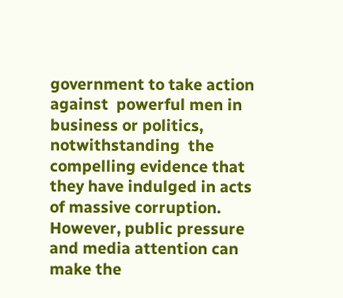government to take action against  powerful men in business or politics, notwithstanding  the compelling evidence that they have indulged in acts of massive corruption. However, public pressure and media attention can make the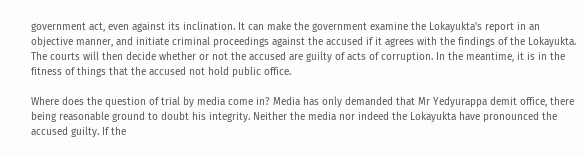government act, even against its inclination. It can make the government examine the Lokayukta's report in an objective manner, and initiate criminal proceedings against the accused if it agrees with the findings of the Lokayukta. The courts will then decide whether or not the accused are guilty of acts of corruption. In the meantime, it is in the fitness of things that the accused not hold public office.

Where does the question of trial by media come in? Media has only demanded that Mr Yedyurappa demit office, there being reasonable ground to doubt his integrity. Neither the media nor indeed the Lokayukta have pronounced the accused guilty. If the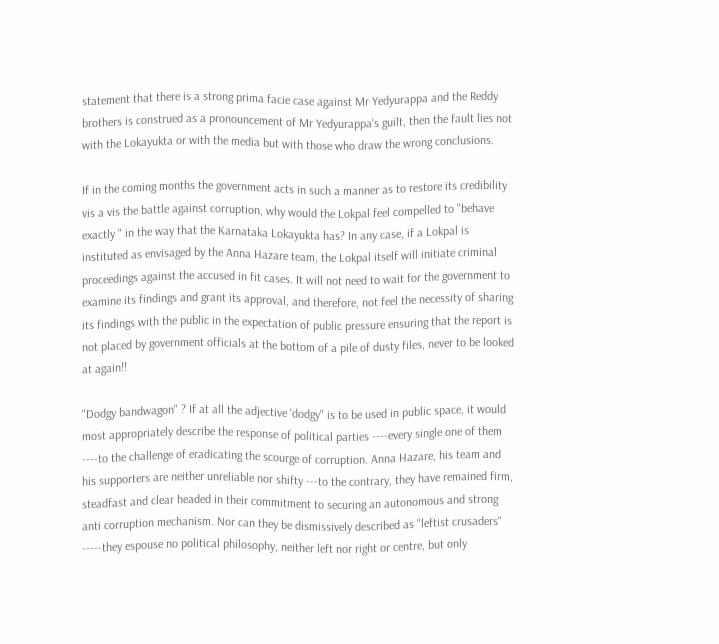statement that there is a strong prima facie case against Mr Yedyurappa and the Reddy brothers is construed as a pronouncement of Mr Yedyurappa's guilt, then the fault lies not with the Lokayukta or with the media but with those who draw the wrong conclusions.

If in the coming months the government acts in such a manner as to restore its credibility vis a vis the battle against corruption, why would the Lokpal feel compelled to "behave exactly " in the way that the Karnataka Lokayukta has? In any case, if a Lokpal is instituted as envisaged by the Anna Hazare team, the Lokpal itself will initiate criminal proceedings against the accused in fit cases. It will not need to wait for the government to examine its findings and grant its approval, and therefore, not feel the necessity of sharing its findings with the public in the expectation of public pressure ensuring that the report is not placed by government officials at the bottom of a pile of dusty files, never to be looked at again!!

"Dodgy bandwagon" ? If at all the adjective 'dodgy" is to be used in public space, it would most appropriately describe the response of political parties ----every single one of them ----to the challenge of eradicating the scourge of corruption. Anna Hazare, his team and his supporters are neither unreliable nor shifty ---to the contrary, they have remained firm, steadfast and clear headed in their commitment to securing an autonomous and strong anti corruption mechanism. Nor can they be dismissively described as "leftist crusaders" -----they espouse no political philosophy, neither left nor right or centre, but only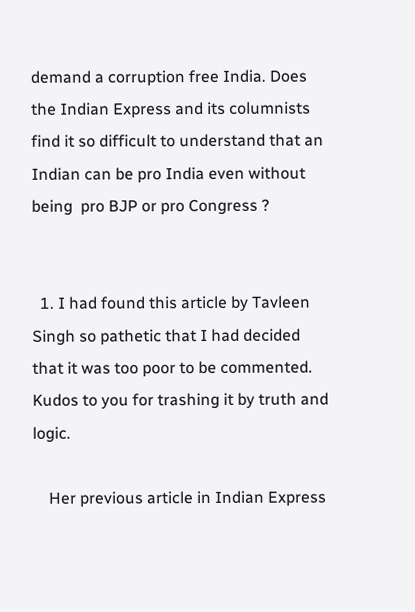demand a corruption free India. Does the Indian Express and its columnists find it so difficult to understand that an Indian can be pro India even without being  pro BJP or pro Congress ?


  1. I had found this article by Tavleen Singh so pathetic that I had decided that it was too poor to be commented. Kudos to you for trashing it by truth and logic.

    Her previous article in Indian Express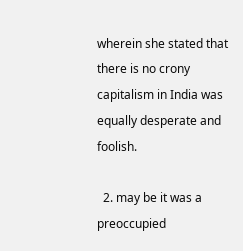wherein she stated that there is no crony capitalism in India was equally desperate and foolish.

  2. may be it was a preoccupied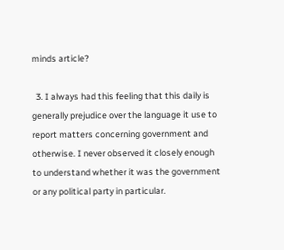minds article?

  3. I always had this feeling that this daily is generally prejudice over the language it use to report matters concerning government and otherwise. I never observed it closely enough to understand whether it was the government or any political party in particular.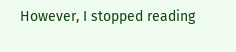However, I stopped reading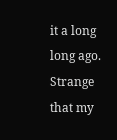it a long long ago. Strange that my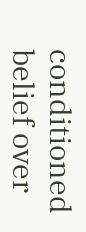conditioned belief over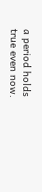a period holds true even now.